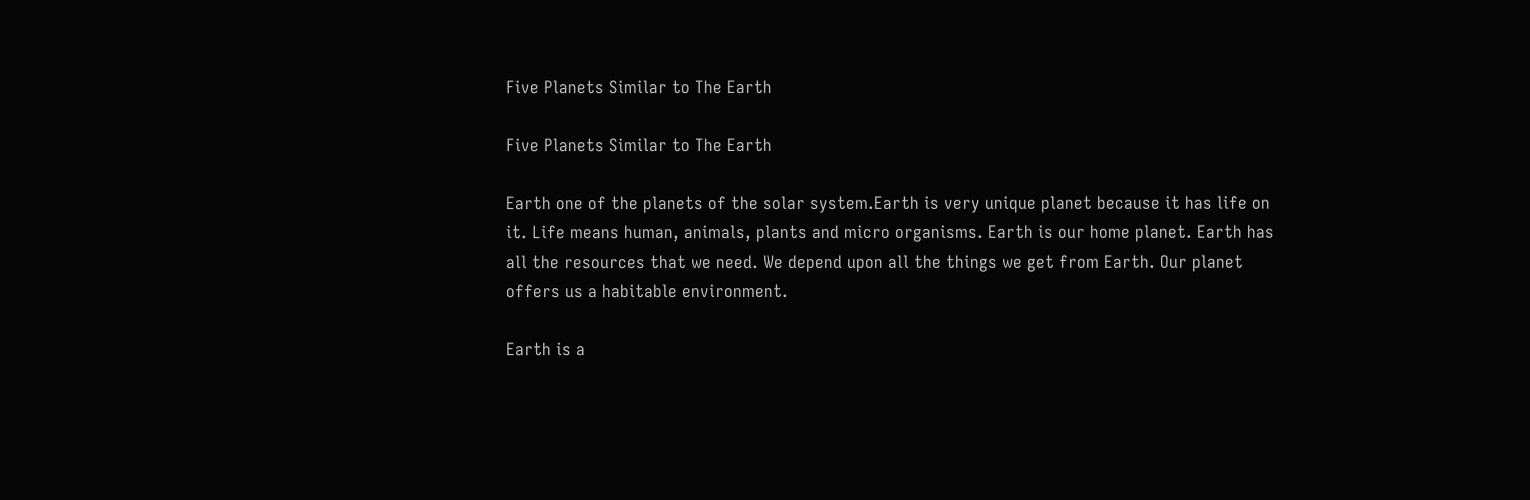Five Planets Similar to The Earth

Five Planets Similar to The Earth

Earth one of the planets of the solar system.Earth is very unique planet because it has life on it. Life means human, animals, plants and micro organisms. Earth is our home planet. Earth has all the resources that we need. We depend upon all the things we get from Earth. Our planet offers us a habitable environment.

Earth is a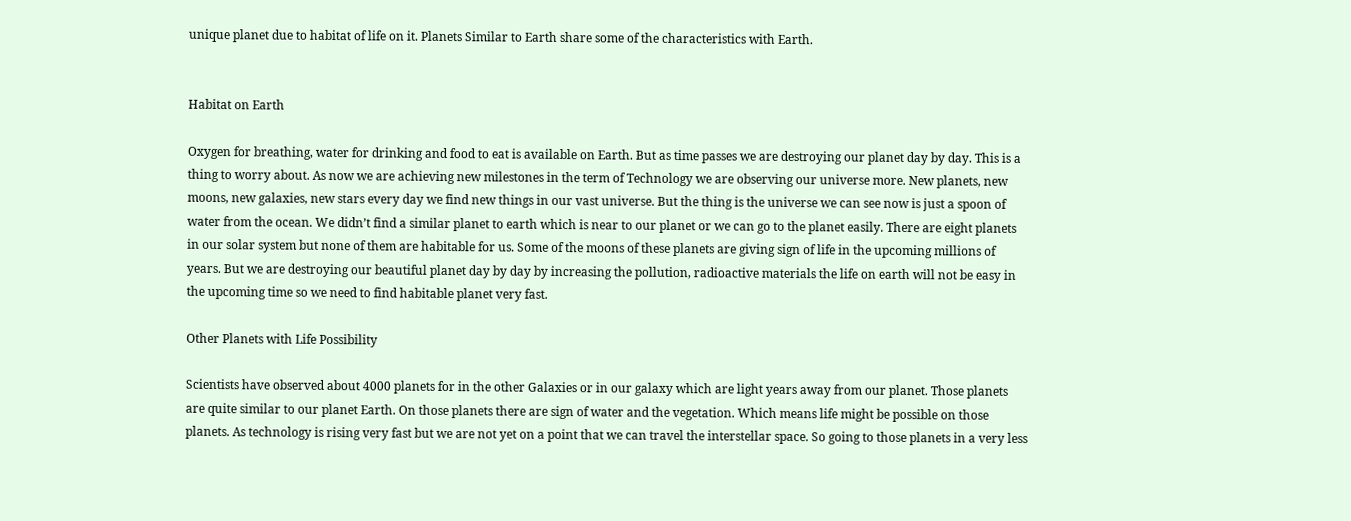unique planet due to habitat of life on it. Planets Similar to Earth share some of the characteristics with Earth.


Habitat on Earth

Oxygen for breathing, water for drinking and food to eat is available on Earth. But as time passes we are destroying our planet day by day. This is a thing to worry about. As now we are achieving new milestones in the term of Technology we are observing our universe more. New planets, new moons, new galaxies, new stars every day we find new things in our vast universe. But the thing is the universe we can see now is just a spoon of water from the ocean. We didn’t find a similar planet to earth which is near to our planet or we can go to the planet easily. There are eight planets in our solar system but none of them are habitable for us. Some of the moons of these planets are giving sign of life in the upcoming millions of years. But we are destroying our beautiful planet day by day by increasing the pollution, radioactive materials the life on earth will not be easy in the upcoming time so we need to find habitable planet very fast.

Other Planets with Life Possibility

Scientists have observed about 4000 planets for in the other Galaxies or in our galaxy which are light years away from our planet. Those planets are quite similar to our planet Earth. On those planets there are sign of water and the vegetation. Which means life might be possible on those planets. As technology is rising very fast but we are not yet on a point that we can travel the interstellar space. So going to those planets in a very less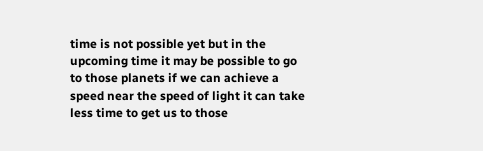time is not possible yet but in the upcoming time it may be possible to go to those planets if we can achieve a speed near the speed of light it can take less time to get us to those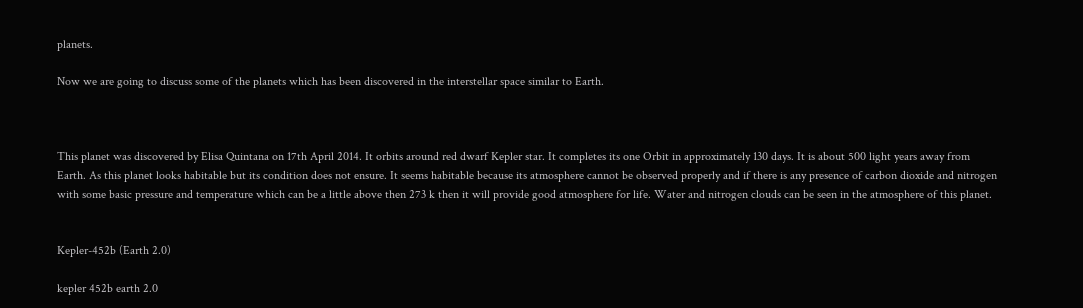planets.

Now we are going to discuss some of the planets which has been discovered in the interstellar space similar to Earth.



This planet was discovered by Elisa Quintana on 17th April 2014. It orbits around red dwarf Kepler star. It completes its one Orbit in approximately 130 days. It is about 500 light years away from Earth. As this planet looks habitable but its condition does not ensure. It seems habitable because its atmosphere cannot be observed properly and if there is any presence of carbon dioxide and nitrogen with some basic pressure and temperature which can be a little above then 273 k then it will provide good atmosphere for life. Water and nitrogen clouds can be seen in the atmosphere of this planet.


Kepler-452b (Earth 2.0)

kepler 452b earth 2.0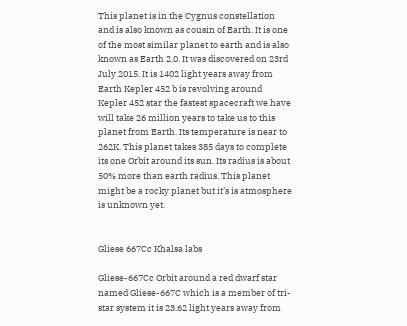This planet is in the Cygnus constellation and is also known as cousin of Earth. It is one of the most similar planet to earth and is also known as Earth 2.0. It was discovered on 23rd July 2015. It is 1402 light years away from Earth Kepler 452 b is revolving around Kepler 452 star the fastest spacecraft we have will take 26 million years to take us to this planet from Earth. Its temperature is near to 262K. This planet takes 385 days to complete its one Orbit around its sun. Its radius is about 50% more than earth radius. This planet might be a rocky planet but it’s is atmosphere is unknown yet.


Gliese 667Cc Khalsa labs

Gliese-667Cc Orbit around a red dwarf star named Gliese-667C which is a member of tri-star system it is 23.62 light years away from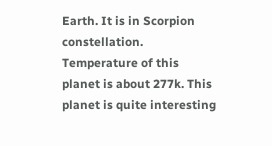Earth. It is in Scorpion constellation. Temperature of this planet is about 277k. This planet is quite interesting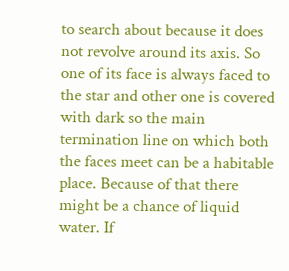to search about because it does not revolve around its axis. So one of its face is always faced to the star and other one is covered with dark so the main termination line on which both the faces meet can be a habitable place. Because of that there might be a chance of liquid water. If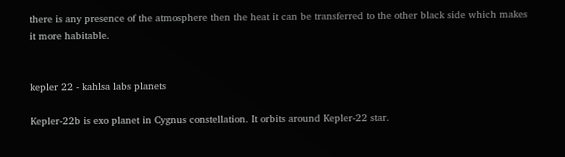there is any presence of the atmosphere then the heat it can be transferred to the other black side which makes it more habitable.


kepler 22 - kahlsa labs planets

Kepler-22b is exo planet in Cygnus constellation. It orbits around Kepler-22 star.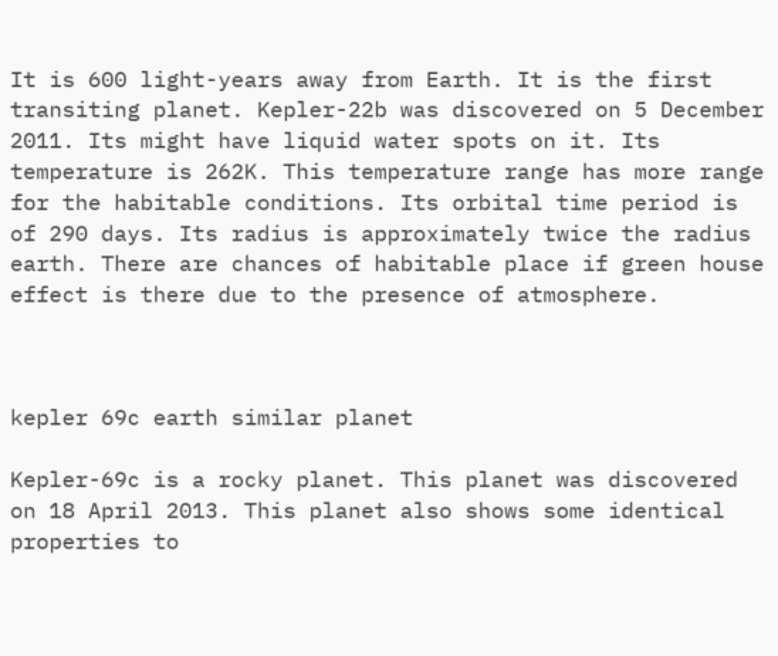It is 600 light-years away from Earth. It is the first transiting planet. Kepler-22b was discovered on 5 December 2011. Its might have liquid water spots on it. Its temperature is 262K. This temperature range has more range for the habitable conditions. Its orbital time period is of 290 days. Its radius is approximately twice the radius earth. There are chances of habitable place if green house effect is there due to the presence of atmosphere.



kepler 69c earth similar planet

Kepler-69c is a rocky planet. This planet was discovered on 18 April 2013. This planet also shows some identical properties to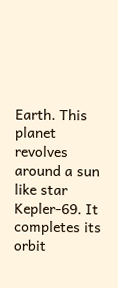Earth. This planet revolves around a sun like star Kepler-69. It completes its orbit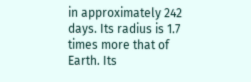in approximately 242 days. Its radius is 1.7 times more that of Earth. Its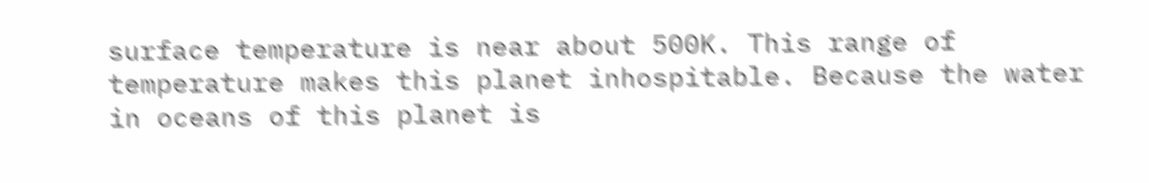surface temperature is near about 500K. This range of temperature makes this planet inhospitable. Because the water in oceans of this planet is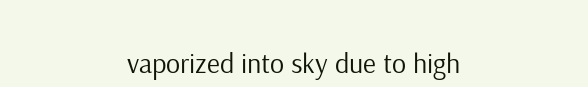vaporized into sky due to high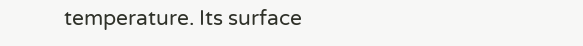temperature. Its surface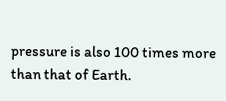pressure is also 100 times more than that of Earth.